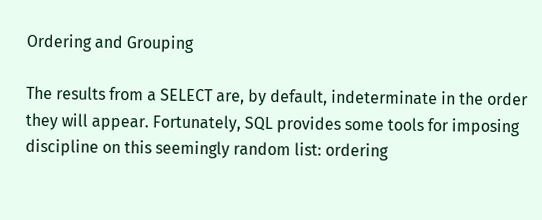Ordering and Grouping

The results from a SELECT are, by default, indeterminate in the order they will appear. Fortunately, SQL provides some tools for imposing discipline on this seemingly random list: ordering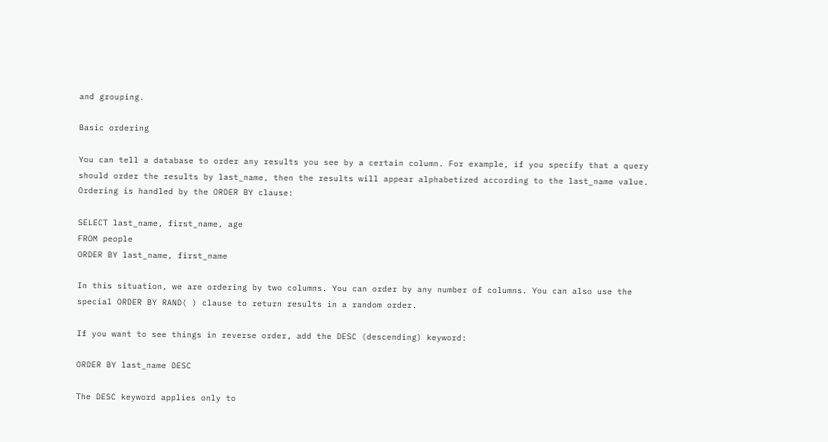and grouping.

Basic ordering

You can tell a database to order any results you see by a certain column. For example, if you specify that a query should order the results by last_name, then the results will appear alphabetized according to the last_name value. Ordering is handled by the ORDER BY clause:

SELECT last_name, first_name, age
FROM people
ORDER BY last_name, first_name

In this situation, we are ordering by two columns. You can order by any number of columns. You can also use the special ORDER BY RAND( ) clause to return results in a random order.

If you want to see things in reverse order, add the DESC (descending) keyword:

ORDER BY last_name DESC

The DESC keyword applies only to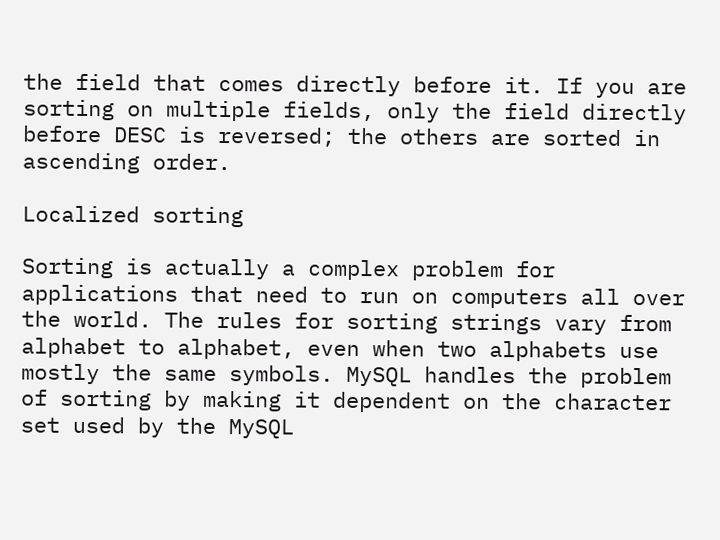the field that comes directly before it. If you are sorting on multiple fields, only the field directly before DESC is reversed; the others are sorted in ascending order.

Localized sorting

Sorting is actually a complex problem for applications that need to run on computers all over the world. The rules for sorting strings vary from alphabet to alphabet, even when two alphabets use mostly the same symbols. MySQL handles the problem of sorting by making it dependent on the character set used by the MySQL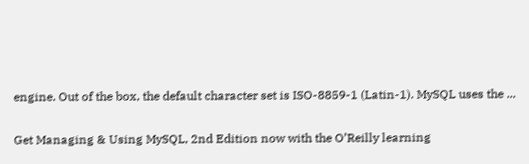engine. Out of the box, the default character set is ISO-8859-1 (Latin-1). MySQL uses the ...

Get Managing & Using MySQL, 2nd Edition now with the O’Reilly learning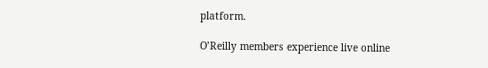platform.

O’Reilly members experience live online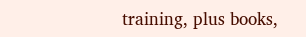training, plus books,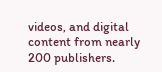videos, and digital content from nearly 200 publishers.